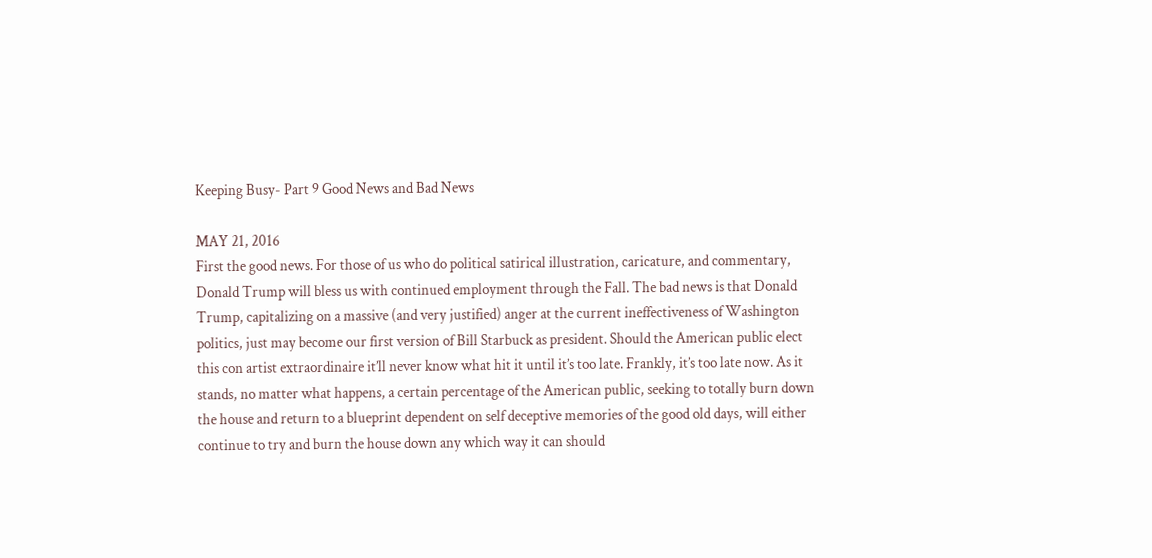Keeping Busy- Part 9 Good News and Bad News

MAY 21, 2016
First the good news. For those of us who do political satirical illustration, caricature, and commentary, Donald Trump will bless us with continued employment through the Fall. The bad news is that Donald Trump, capitalizing on a massive (and very justified) anger at the current ineffectiveness of Washington politics, just may become our first version of Bill Starbuck as president. Should the American public elect this con artist extraordinaire it’ll never know what hit it until it’s too late. Frankly, it’s too late now. As it stands, no matter what happens, a certain percentage of the American public, seeking to totally burn down the house and return to a blueprint dependent on self deceptive memories of the good old days, will either continue to try and burn the house down any which way it can should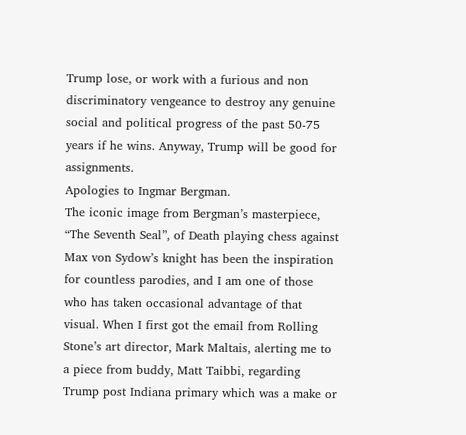Trump lose, or work with a furious and non discriminatory vengeance to destroy any genuine social and political progress of the past 50-75 years if he wins. Anyway, Trump will be good for assignments.
Apologies to Ingmar Bergman.
The iconic image from Bergman’s masterpiece, “The Seventh Seal”, of Death playing chess against Max von Sydow’s knight has been the inspiration for countless parodies, and I am one of those who has taken occasional advantage of that visual. When I first got the email from Rolling Stone’s art director, Mark Maltais, alerting me to a piece from buddy, Matt Taibbi, regarding Trump post Indiana primary which was a make or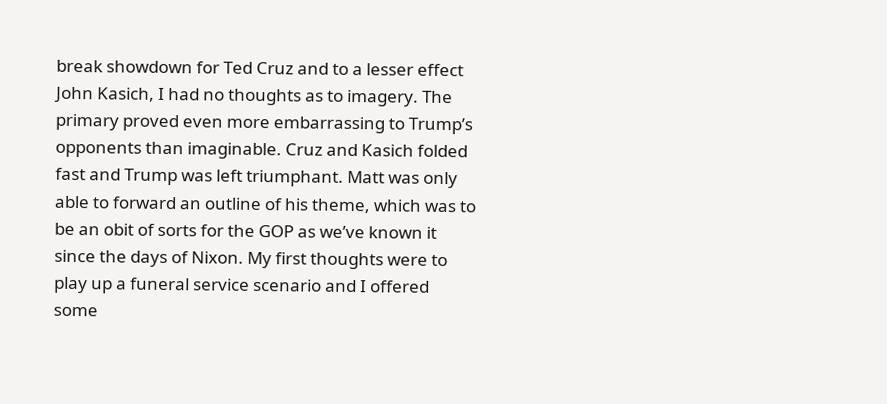break showdown for Ted Cruz and to a lesser effect John Kasich, I had no thoughts as to imagery. The primary proved even more embarrassing to Trump’s opponents than imaginable. Cruz and Kasich folded fast and Trump was left triumphant. Matt was only able to forward an outline of his theme, which was to be an obit of sorts for the GOP as we’ve known it since the days of Nixon. My first thoughts were to play up a funeral service scenario and I offered some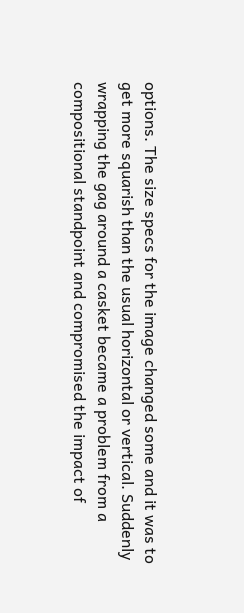options. The size specs for the image changed some and it was to get more squarish than the usual horizontal or vertical. Suddenly wrapping the gag around a casket became a problem from a compositional standpoint and compromised the impact of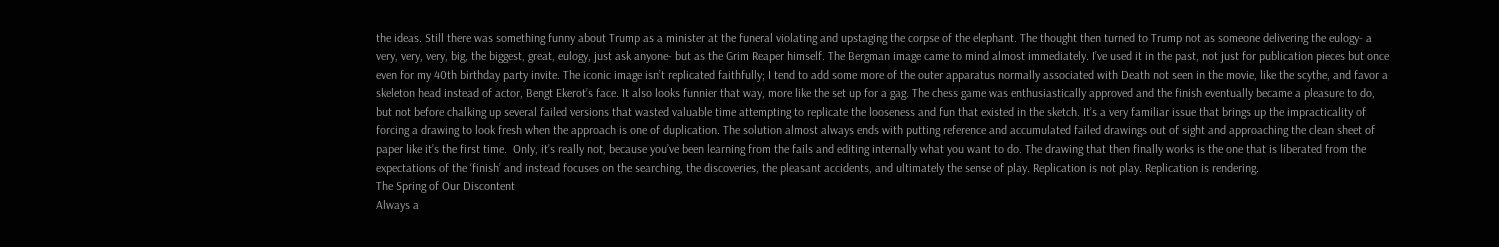the ideas. Still there was something funny about Trump as a minister at the funeral violating and upstaging the corpse of the elephant. The thought then turned to Trump not as someone delivering the eulogy- a very, very, very, big, the biggest, great, eulogy, just ask anyone- but as the Grim Reaper himself. The Bergman image came to mind almost immediately. I’ve used it in the past, not just for publication pieces but once even for my 40th birthday party invite. The iconic image isn’t replicated faithfully; I tend to add some more of the outer apparatus normally associated with Death not seen in the movie, like the scythe, and favor a skeleton head instead of actor, Bengt Ekerot’s face. It also looks funnier that way, more like the set up for a gag. The chess game was enthusiastically approved and the finish eventually became a pleasure to do, but not before chalking up several failed versions that wasted valuable time attempting to replicate the looseness and fun that existed in the sketch. It’s a very familiar issue that brings up the impracticality of forcing a drawing to look fresh when the approach is one of duplication. The solution almost always ends with putting reference and accumulated failed drawings out of sight and approaching the clean sheet of paper like it’s the first time.  Only, it’s really not, because you’ve been learning from the fails and editing internally what you want to do. The drawing that then finally works is the one that is liberated from the expectations of the ‘finish’ and instead focuses on the searching, the discoveries, the pleasant accidents, and ultimately the sense of play. Replication is not play. Replication is rendering.
The Spring of Our Discontent
Always a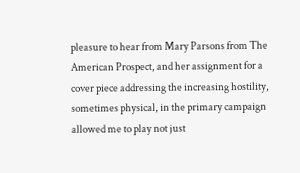pleasure to hear from Mary Parsons from The American Prospect, and her assignment for a cover piece addressing the increasing hostility, sometimes physical, in the primary campaign allowed me to play not just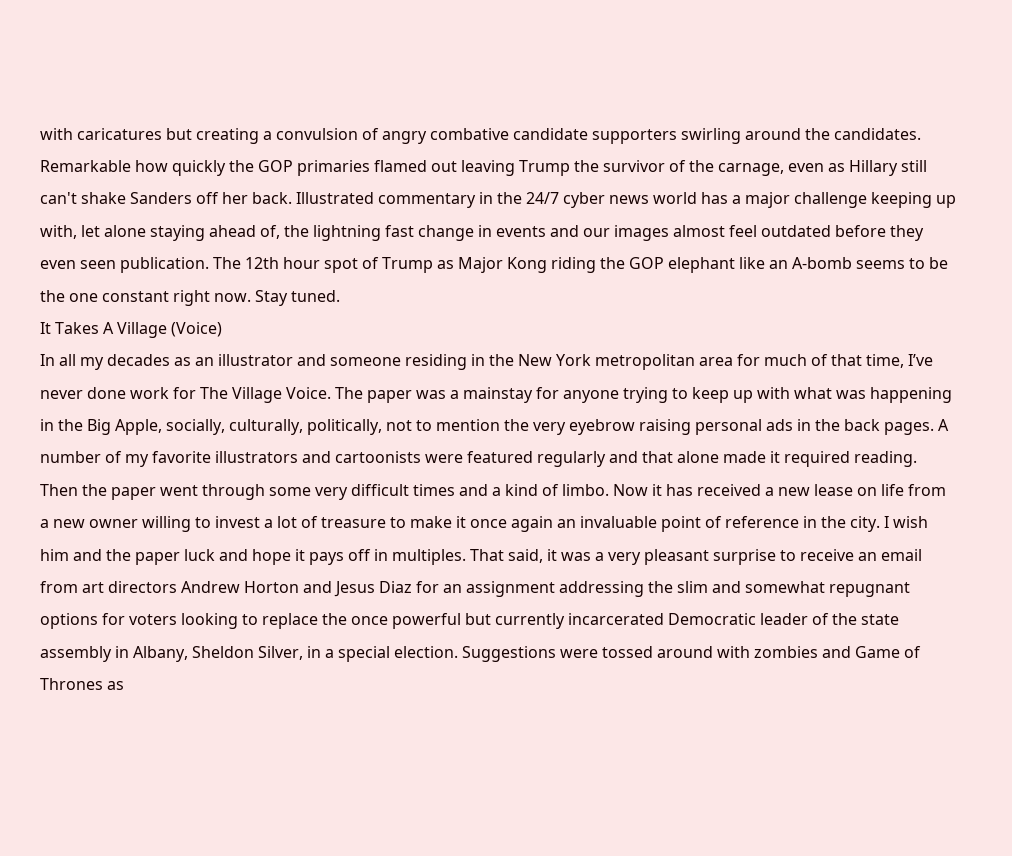with caricatures but creating a convulsion of angry combative candidate supporters swirling around the candidates. Remarkable how quickly the GOP primaries flamed out leaving Trump the survivor of the carnage, even as Hillary still can't shake Sanders off her back. Illustrated commentary in the 24/7 cyber news world has a major challenge keeping up with, let alone staying ahead of, the lightning fast change in events and our images almost feel outdated before they even seen publication. The 12th hour spot of Trump as Major Kong riding the GOP elephant like an A-bomb seems to be the one constant right now. Stay tuned.
It Takes A Village (Voice)
In all my decades as an illustrator and someone residing in the New York metropolitan area for much of that time, I’ve never done work for The Village Voice. The paper was a mainstay for anyone trying to keep up with what was happening in the Big Apple, socially, culturally, politically, not to mention the very eyebrow raising personal ads in the back pages. A number of my favorite illustrators and cartoonists were featured regularly and that alone made it required reading. Then the paper went through some very difficult times and a kind of limbo. Now it has received a new lease on life from a new owner willing to invest a lot of treasure to make it once again an invaluable point of reference in the city. I wish him and the paper luck and hope it pays off in multiples. That said, it was a very pleasant surprise to receive an email from art directors Andrew Horton and Jesus Diaz for an assignment addressing the slim and somewhat repugnant options for voters looking to replace the once powerful but currently incarcerated Democratic leader of the state assembly in Albany, Sheldon Silver, in a special election. Suggestions were tossed around with zombies and Game of Thrones as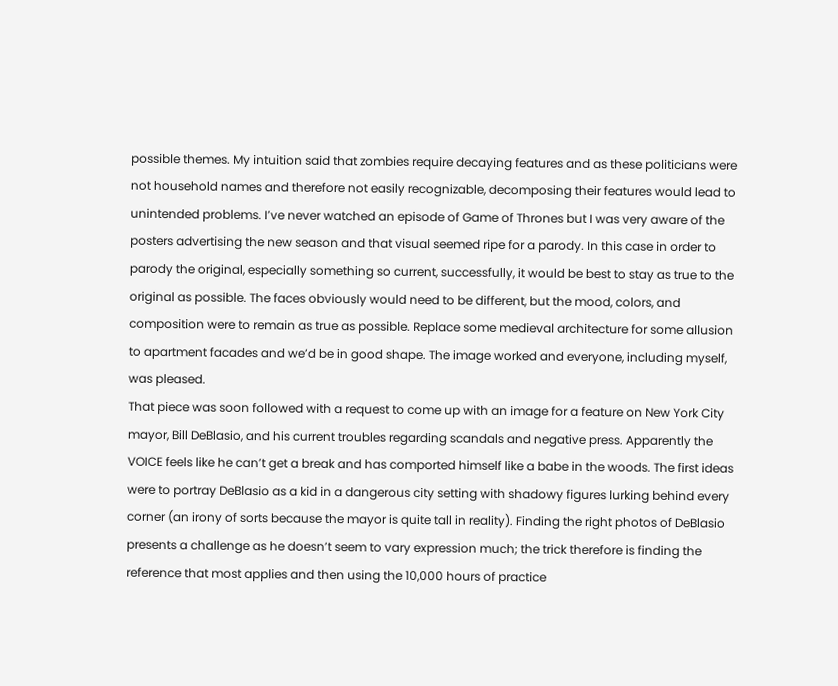possible themes. My intuition said that zombies require decaying features and as these politicians were not household names and therefore not easily recognizable, decomposing their features would lead to unintended problems. I’ve never watched an episode of Game of Thrones but I was very aware of the posters advertising the new season and that visual seemed ripe for a parody. In this case in order to parody the original, especially something so current, successfully, it would be best to stay as true to the original as possible. The faces obviously would need to be different, but the mood, colors, and composition were to remain as true as possible. Replace some medieval architecture for some allusion to apartment facades and we’d be in good shape. The image worked and everyone, including myself, was pleased.
That piece was soon followed with a request to come up with an image for a feature on New York City mayor, Bill DeBlasio, and his current troubles regarding scandals and negative press. Apparently the VOICE feels like he can’t get a break and has comported himself like a babe in the woods. The first ideas were to portray DeBlasio as a kid in a dangerous city setting with shadowy figures lurking behind every corner (an irony of sorts because the mayor is quite tall in reality). Finding the right photos of DeBlasio presents a challenge as he doesn’t seem to vary expression much; the trick therefore is finding the reference that most applies and then using the 10,000 hours of practice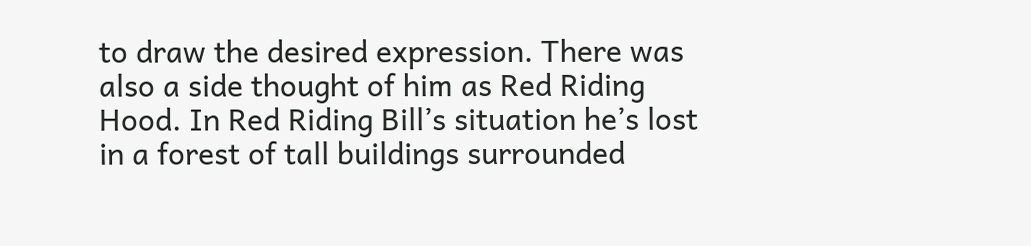to draw the desired expression. There was also a side thought of him as Red Riding Hood. In Red Riding Bill’s situation he’s lost in a forest of tall buildings surrounded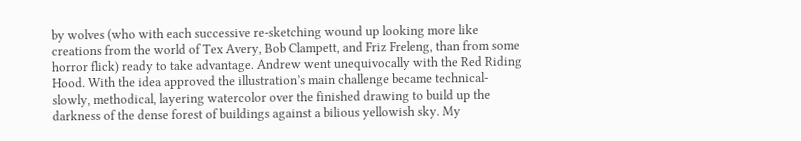by wolves (who with each successive re-sketching wound up looking more like creations from the world of Tex Avery, Bob Clampett, and Friz Freleng, than from some horror flick) ready to take advantage. Andrew went unequivocally with the Red Riding Hood. With the idea approved the illustration’s main challenge became technical- slowly, methodical, layering watercolor over the finished drawing to build up the darkness of the dense forest of buildings against a bilious yellowish sky. My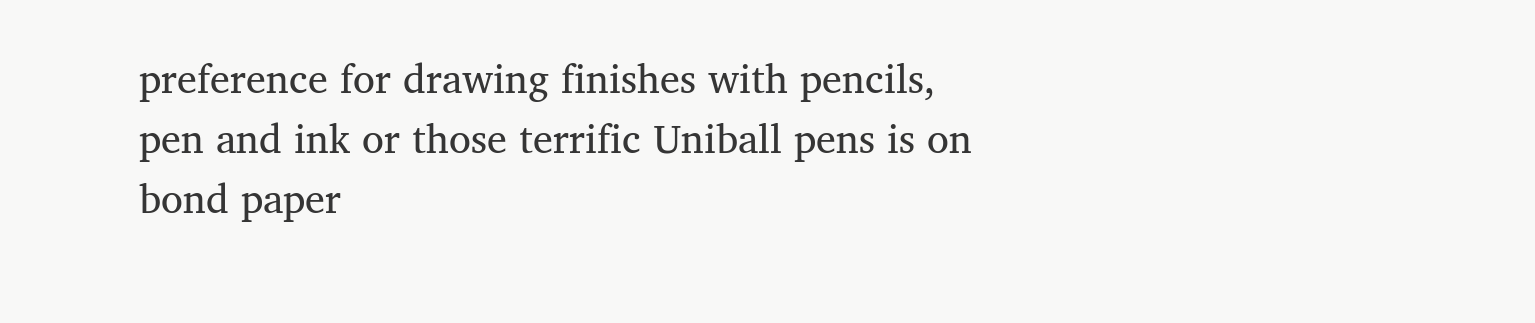preference for drawing finishes with pencils, pen and ink or those terrific Uniball pens is on bond paper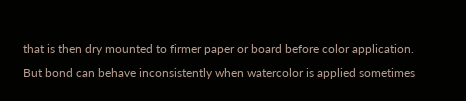that is then dry mounted to firmer paper or board before color application. But bond can behave inconsistently when watercolor is applied sometimes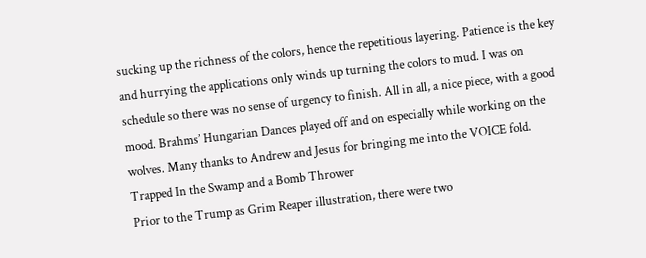sucking up the richness of the colors, hence the repetitious layering. Patience is the key and hurrying the applications only winds up turning the colors to mud. I was on schedule so there was no sense of urgency to finish. All in all, a nice piece, with a good mood. Brahms’ Hungarian Dances played off and on especially while working on the wolves. Many thanks to Andrew and Jesus for bringing me into the VOICE fold.
Trapped In the Swamp and a Bomb Thrower
Prior to the Trump as Grim Reaper illustration, there were two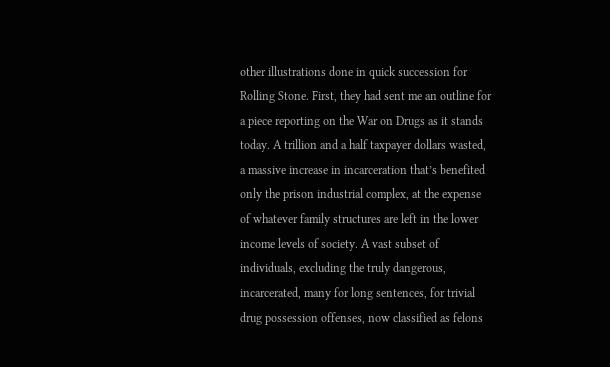other illustrations done in quick succession for Rolling Stone. First, they had sent me an outline for a piece reporting on the War on Drugs as it stands today. A trillion and a half taxpayer dollars wasted, a massive increase in incarceration that’s benefited only the prison industrial complex, at the expense of whatever family structures are left in the lower income levels of society. A vast subset of individuals, excluding the truly dangerous, incarcerated, many for long sentences, for trivial drug possession offenses, now classified as felons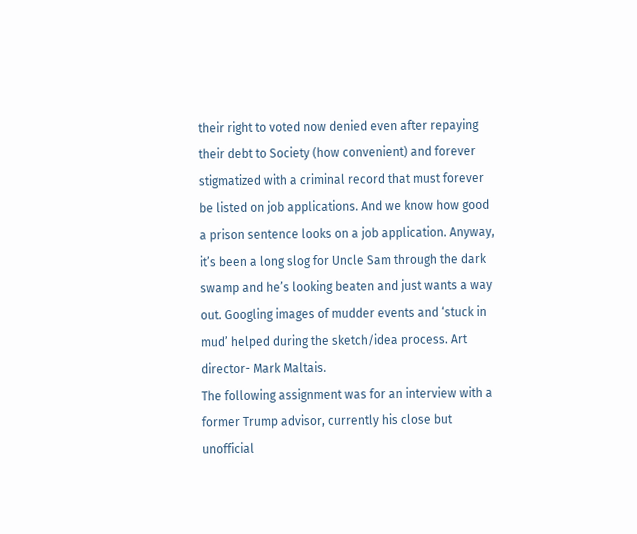their right to voted now denied even after repaying their debt to Society (how convenient) and forever stigmatized with a criminal record that must forever be listed on job applications. And we know how good a prison sentence looks on a job application. Anyway, it’s been a long slog for Uncle Sam through the dark swamp and he’s looking beaten and just wants a way out. Googling images of mudder events and ‘stuck in mud’ helped during the sketch/idea process. Art director- Mark Maltais.
The following assignment was for an interview with a former Trump advisor, currently his close but unofficial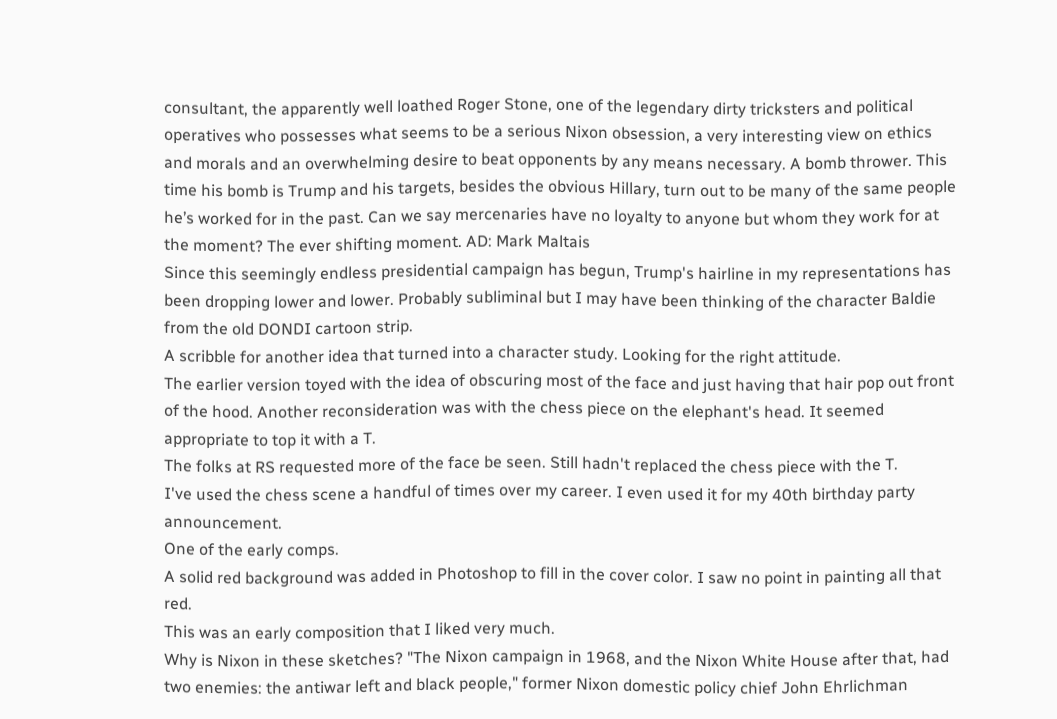consultant, the apparently well loathed Roger Stone, one of the legendary dirty tricksters and political operatives who possesses what seems to be a serious Nixon obsession, a very interesting view on ethics and morals and an overwhelming desire to beat opponents by any means necessary. A bomb thrower. This time his bomb is Trump and his targets, besides the obvious Hillary, turn out to be many of the same people he’s worked for in the past. Can we say mercenaries have no loyalty to anyone but whom they work for at the moment? The ever shifting moment. AD: Mark Maltais
Since this seemingly endless presidential campaign has begun, Trump's hairline in my representations has been dropping lower and lower. Probably subliminal but I may have been thinking of the character Baldie from the old DONDI cartoon strip.
A scribble for another idea that turned into a character study. Looking for the right attitude.
The earlier version toyed with the idea of obscuring most of the face and just having that hair pop out front of the hood. Another reconsideration was with the chess piece on the elephant's head. It seemed appropriate to top it with a T.
The folks at RS requested more of the face be seen. Still hadn't replaced the chess piece with the T.
I've used the chess scene a handful of times over my career. I even used it for my 40th birthday party announcement.
One of the early comps.
A solid red background was added in Photoshop to fill in the cover color. I saw no point in painting all that red.
This was an early composition that I liked very much.
Why is Nixon in these sketches? "The Nixon campaign in 1968, and the Nixon White House after that, had two enemies: the antiwar left and black people," former Nixon domestic policy chief John Ehrlichman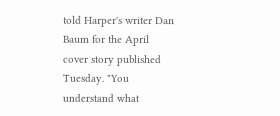told Harper's writer Dan Baum for the April cover story published Tuesday. "You understand what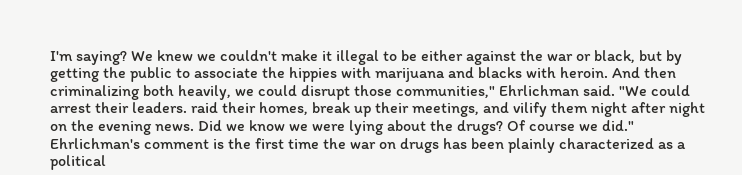I'm saying? We knew we couldn't make it illegal to be either against the war or black, but by getting the public to associate the hippies with marijuana and blacks with heroin. And then criminalizing both heavily, we could disrupt those communities," Ehrlichman said. "We could arrest their leaders. raid their homes, break up their meetings, and vilify them night after night on the evening news. Did we know we were lying about the drugs? Of course we did." Ehrlichman's comment is the first time the war on drugs has been plainly characterized as a political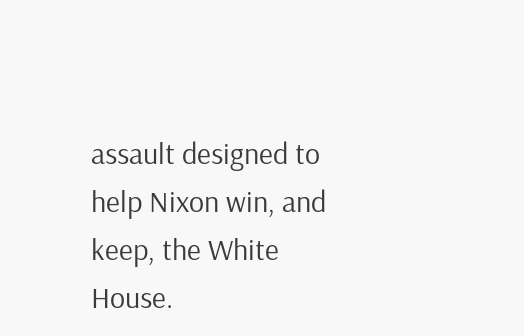assault designed to help Nixon win, and keep, the White House.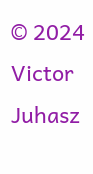© 2024 Victor Juhasz